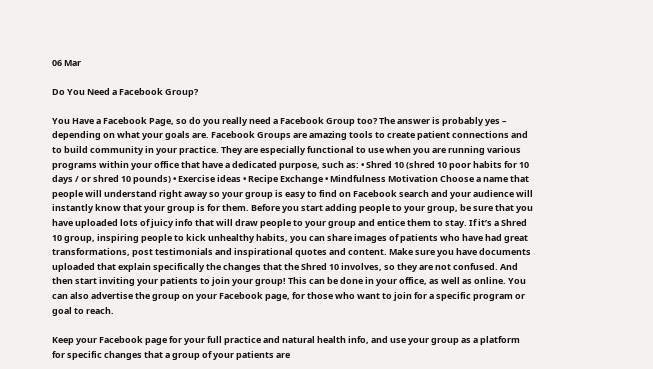06 Mar

Do You Need a Facebook Group?

You Have a Facebook Page, so do you really need a Facebook Group too? The answer is probably yes – depending on what your goals are. Facebook Groups are amazing tools to create patient connections and to build community in your practice. They are especially functional to use when you are running various programs within your office that have a dedicated purpose, such as: • Shred 10 (shred 10 poor habits for 10 days / or shred 10 pounds) • Exercise ideas • Recipe Exchange • Mindfulness Motivation Choose a name that people will understand right away so your group is easy to find on Facebook search and your audience will instantly know that your group is for them. Before you start adding people to your group, be sure that you have uploaded lots of juicy info that will draw people to your group and entice them to stay. If it’s a Shred 10 group, inspiring people to kick unhealthy habits, you can share images of patients who have had great transformations, post testimonials and inspirational quotes and content. Make sure you have documents uploaded that explain specifically the changes that the Shred 10 involves, so they are not confused. And then start inviting your patients to join your group! This can be done in your office, as well as online. You can also advertise the group on your Facebook page, for those who want to join for a specific program or goal to reach.

Keep your Facebook page for your full practice and natural health info, and use your group as a platform for specific changes that a group of your patients are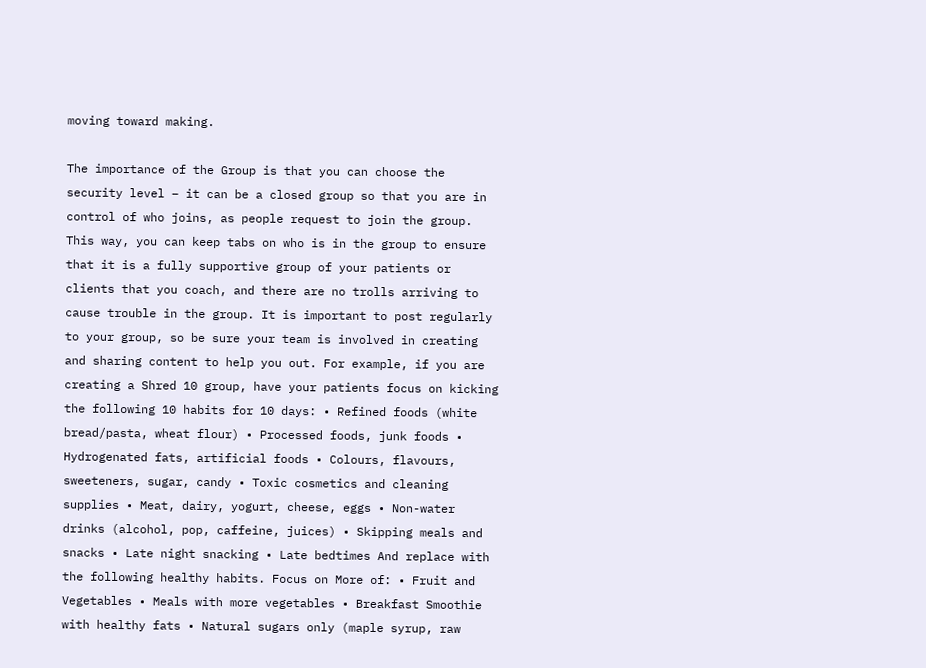moving toward making.

The importance of the Group is that you can choose the security level – it can be a closed group so that you are in control of who joins, as people request to join the group. This way, you can keep tabs on who is in the group to ensure that it is a fully supportive group of your patients or clients that you coach, and there are no trolls arriving to cause trouble in the group. It is important to post regularly to your group, so be sure your team is involved in creating and sharing content to help you out. For example, if you are creating a Shred 10 group, have your patients focus on kicking the following 10 habits for 10 days: • Refined foods (white bread/pasta, wheat flour) • Processed foods, junk foods • Hydrogenated fats, artificial foods • Colours, flavours, sweeteners, sugar, candy • Toxic cosmetics and cleaning supplies • Meat, dairy, yogurt, cheese, eggs • Non-water drinks (alcohol, pop, caffeine, juices) • Skipping meals and snacks • Late night snacking • Late bedtimes And replace with the following healthy habits. Focus on More of: • Fruit and Vegetables • Meals with more vegetables • Breakfast Smoothie with healthy fats • Natural sugars only (maple syrup, raw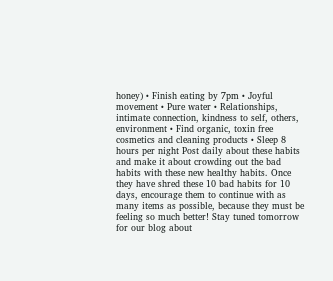honey) • Finish eating by 7pm • Joyful movement • Pure water • Relationships, intimate connection, kindness to self, others, environment • Find organic, toxin free cosmetics and cleaning products • Sleep 8 hours per night Post daily about these habits and make it about crowding out the bad habits with these new healthy habits. Once they have shred these 10 bad habits for 10 days, encourage them to continue with as many items as possible, because they must be feeling so much better! Stay tuned tomorrow for our blog about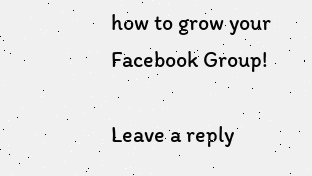how to grow your Facebook Group!

Leave a reply